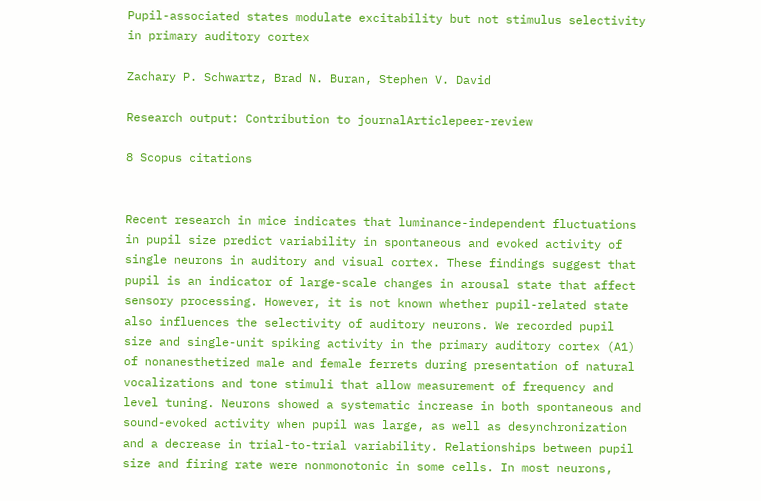Pupil-associated states modulate excitability but not stimulus selectivity in primary auditory cortex

Zachary P. Schwartz, Brad N. Buran, Stephen V. David

Research output: Contribution to journalArticlepeer-review

8 Scopus citations


Recent research in mice indicates that luminance-independent fluctuations in pupil size predict variability in spontaneous and evoked activity of single neurons in auditory and visual cortex. These findings suggest that pupil is an indicator of large-scale changes in arousal state that affect sensory processing. However, it is not known whether pupil-related state also influences the selectivity of auditory neurons. We recorded pupil size and single-unit spiking activity in the primary auditory cortex (A1) of nonanesthetized male and female ferrets during presentation of natural vocalizations and tone stimuli that allow measurement of frequency and level tuning. Neurons showed a systematic increase in both spontaneous and sound-evoked activity when pupil was large, as well as desynchronization and a decrease in trial-to-trial variability. Relationships between pupil size and firing rate were nonmonotonic in some cells. In most neurons,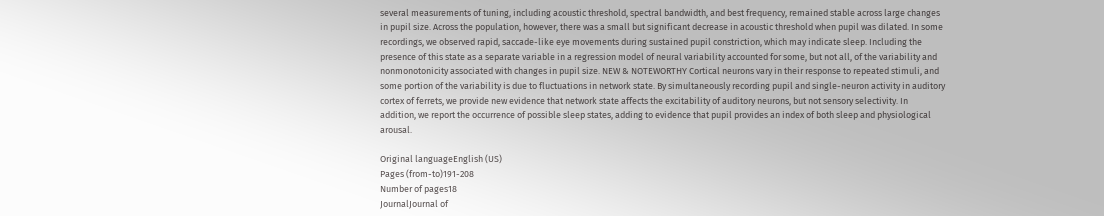several measurements of tuning, including acoustic threshold, spectral bandwidth, and best frequency, remained stable across large changes in pupil size. Across the population, however, there was a small but significant decrease in acoustic threshold when pupil was dilated. In some recordings, we observed rapid, saccade-like eye movements during sustained pupil constriction, which may indicate sleep. Including the presence of this state as a separate variable in a regression model of neural variability accounted for some, but not all, of the variability and nonmonotonicity associated with changes in pupil size. NEW & NOTEWORTHY Cortical neurons vary in their response to repeated stimuli, and some portion of the variability is due to fluctuations in network state. By simultaneously recording pupil and single-neuron activity in auditory cortex of ferrets, we provide new evidence that network state affects the excitability of auditory neurons, but not sensory selectivity. In addition, we report the occurrence of possible sleep states, adding to evidence that pupil provides an index of both sleep and physiological arousal.

Original languageEnglish (US)
Pages (from-to)191-208
Number of pages18
JournalJournal of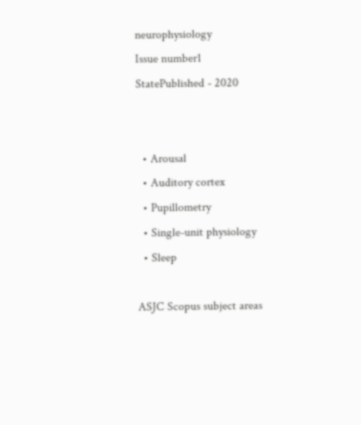neurophysiology
Issue number1
StatePublished - 2020


  • Arousal
  • Auditory cortex
  • Pupillometry
  • Single-unit physiology
  • Sleep

ASJC Scopus subject areas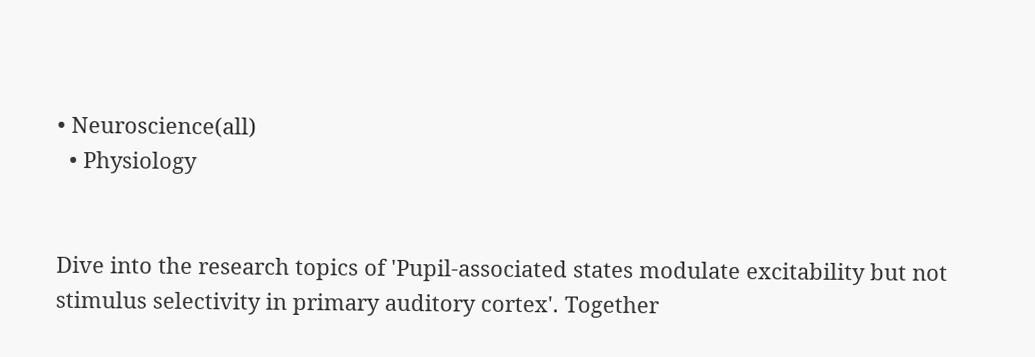• Neuroscience(all)
  • Physiology


Dive into the research topics of 'Pupil-associated states modulate excitability but not stimulus selectivity in primary auditory cortex'. Together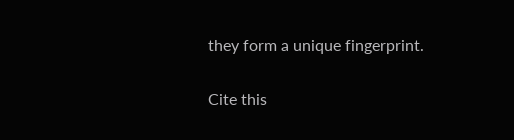they form a unique fingerprint.

Cite this